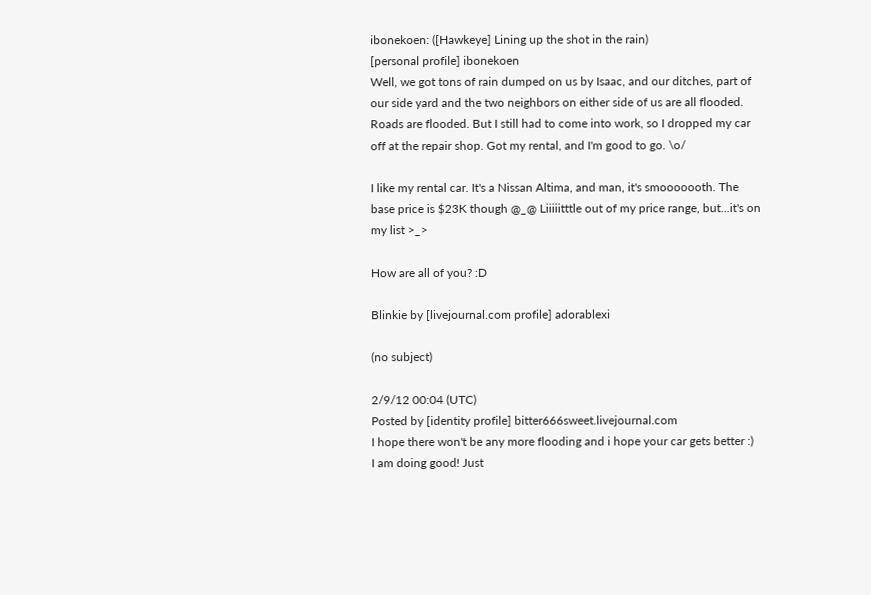ibonekoen: ([Hawkeye] Lining up the shot in the rain)
[personal profile] ibonekoen
Well, we got tons of rain dumped on us by Isaac, and our ditches, part of our side yard and the two neighbors on either side of us are all flooded. Roads are flooded. But I still had to come into work, so I dropped my car off at the repair shop. Got my rental, and I'm good to go. \o/

I like my rental car. It's a Nissan Altima, and man, it's smooooooth. The base price is $23K though @_@ Liiiiitttle out of my price range, but...it's on my list >_>

How are all of you? :D

Blinkie by [livejournal.com profile] adorablexi

(no subject)

2/9/12 00:04 (UTC)
Posted by [identity profile] bitter666sweet.livejournal.com
I hope there won't be any more flooding and i hope your car gets better :)
I am doing good! Just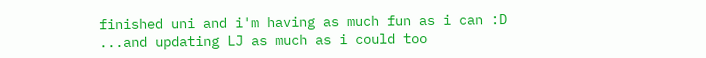finished uni and i'm having as much fun as i can :D ...and updating LJ as much as i could too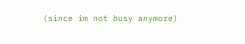(since im not busy anymore)